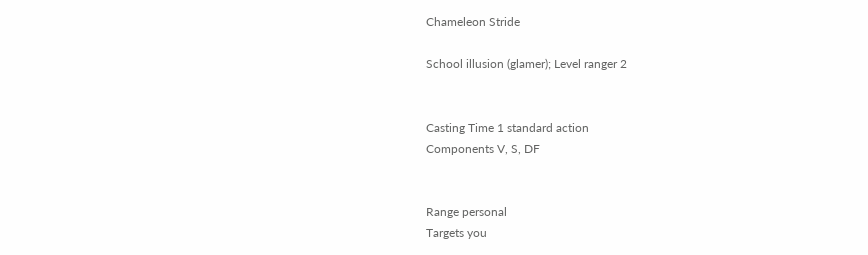Chameleon Stride

School illusion (glamer); Level ranger 2


Casting Time 1 standard action
Components V, S, DF


Range personal
Targets you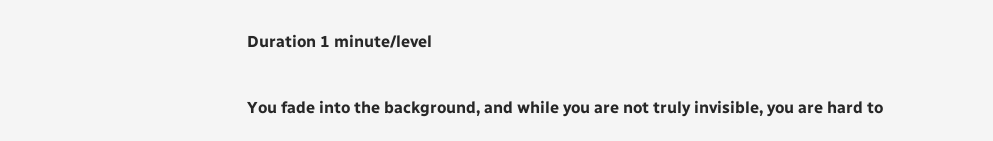Duration 1 minute/level


You fade into the background, and while you are not truly invisible, you are hard to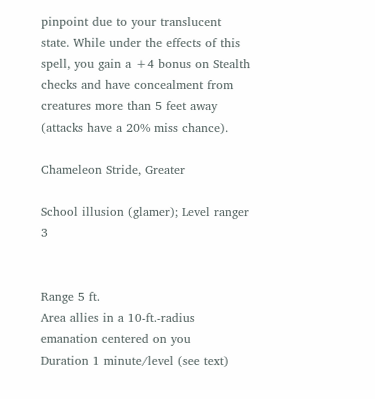pinpoint due to your translucent state. While under the effects of this spell, you gain a +4 bonus on Stealth checks and have concealment from creatures more than 5 feet away (attacks have a 20% miss chance).

Chameleon Stride, Greater

School illusion (glamer); Level ranger 3


Range 5 ft.
Area allies in a 10-ft.-radius emanation centered on you
Duration 1 minute/level (see text)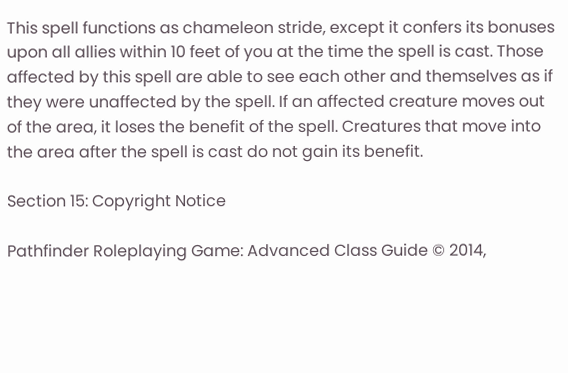This spell functions as chameleon stride, except it confers its bonuses upon all allies within 10 feet of you at the time the spell is cast. Those affected by this spell are able to see each other and themselves as if they were unaffected by the spell. If an affected creature moves out of the area, it loses the benefit of the spell. Creatures that move into the area after the spell is cast do not gain its benefit.

Section 15: Copyright Notice

Pathfinder Roleplaying Game: Advanced Class Guide © 2014,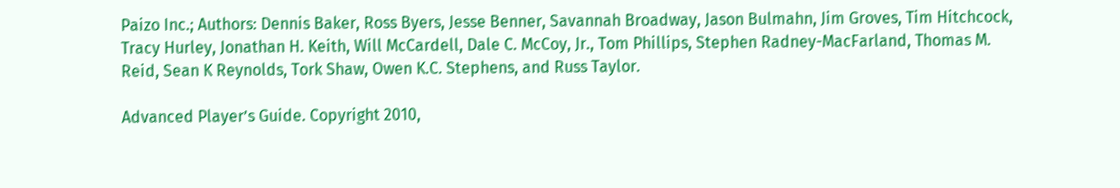Paizo Inc.; Authors: Dennis Baker, Ross Byers, Jesse Benner, Savannah Broadway, Jason Bulmahn, Jim Groves, Tim Hitchcock, Tracy Hurley, Jonathan H. Keith, Will McCardell, Dale C. McCoy, Jr., Tom Phillips, Stephen Radney-MacFarland, Thomas M. Reid, Sean K Reynolds, Tork Shaw, Owen K.C. Stephens, and Russ Taylor.

Advanced Player’s Guide. Copyright 2010,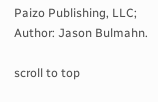Paizo Publishing, LLC; Author: Jason Bulmahn.

scroll to top